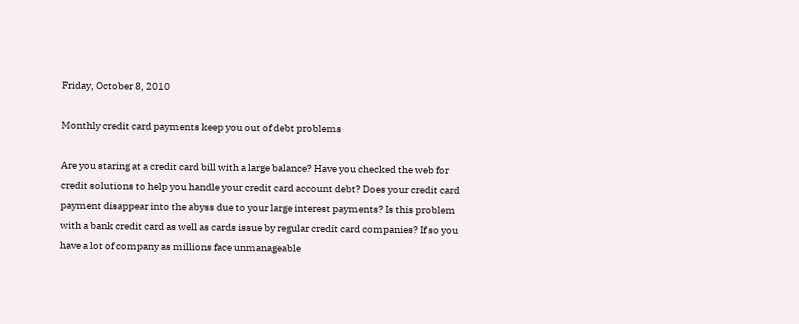Friday, October 8, 2010

Monthly credit card payments keep you out of debt problems

Are you staring at a credit card bill with a large balance? Have you checked the web for credit solutions to help you handle your credit card account debt? Does your credit card payment disappear into the abyss due to your large interest payments? Is this problem with a bank credit card as well as cards issue by regular credit card companies? If so you have a lot of company as millions face unmanageable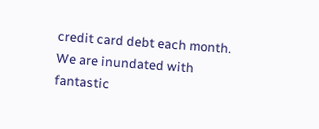credit card debt each month. We are inundated with fantastic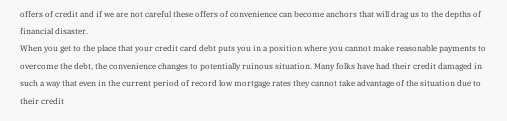offers of credit and if we are not careful these offers of convenience can become anchors that will drag us to the depths of financial disaster.
When you get to the place that your credit card debt puts you in a position where you cannot make reasonable payments to overcome the debt, the convenience changes to potentially ruinous situation. Many folks have had their credit damaged in such a way that even in the current period of record low mortgage rates they cannot take advantage of the situation due to their credit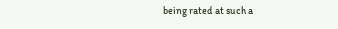being rated at such a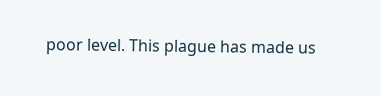poor level. This plague has made us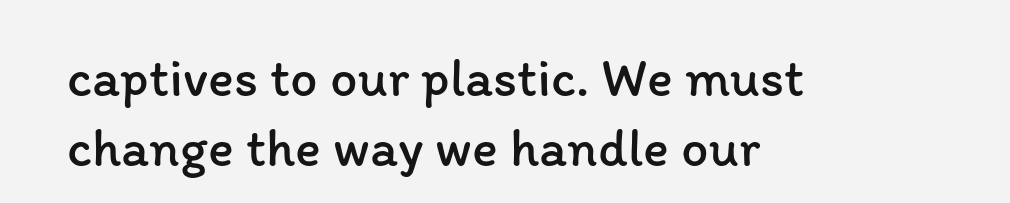captives to our plastic. We must change the way we handle our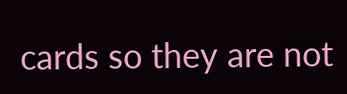cards so they are not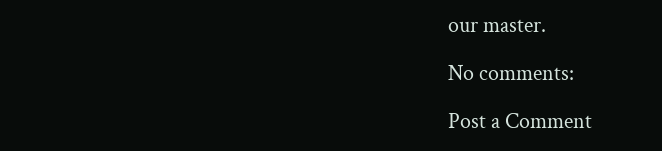our master.

No comments:

Post a Comment